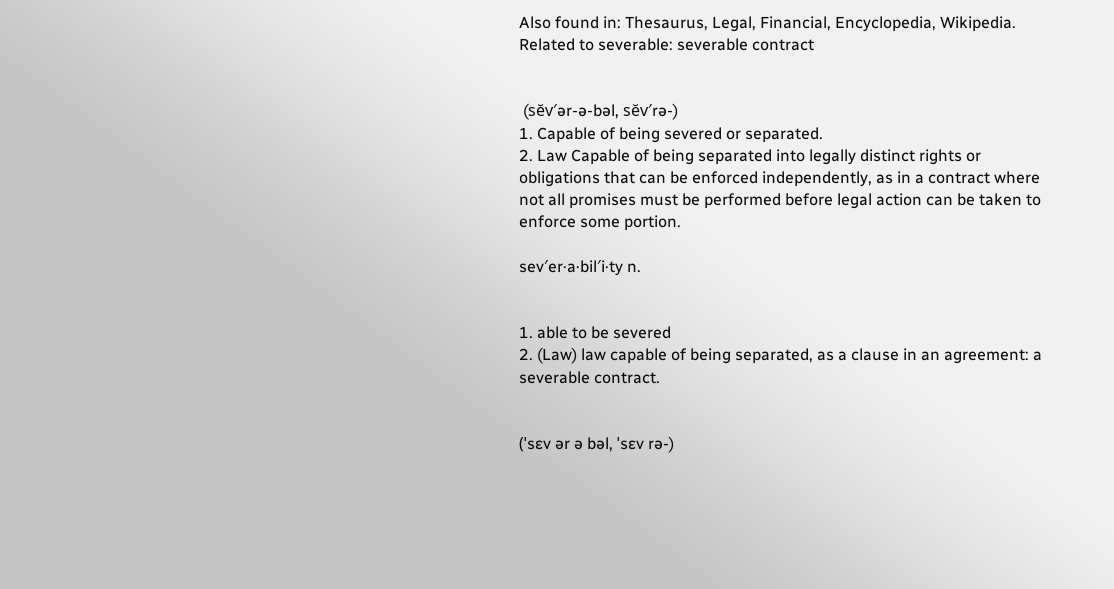Also found in: Thesaurus, Legal, Financial, Encyclopedia, Wikipedia.
Related to severable: severable contract


 (sĕv′ər-ə-bəl, sĕv′rə-)
1. Capable of being severed or separated.
2. Law Capable of being separated into legally distinct rights or obligations that can be enforced independently, as in a contract where not all promises must be performed before legal action can be taken to enforce some portion.

sev′er·a·bil′i·ty n.


1. able to be severed
2. (Law) law capable of being separated, as a clause in an agreement: a severable contract.


(ˈsɛv ər ə bəl, ˈsɛv rə-)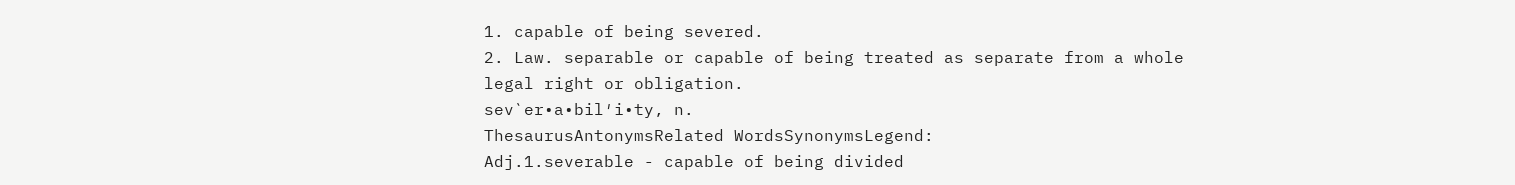1. capable of being severed.
2. Law. separable or capable of being treated as separate from a whole legal right or obligation.
sev`er•a•bil′i•ty, n.
ThesaurusAntonymsRelated WordsSynonymsLegend:
Adj.1.severable - capable of being divided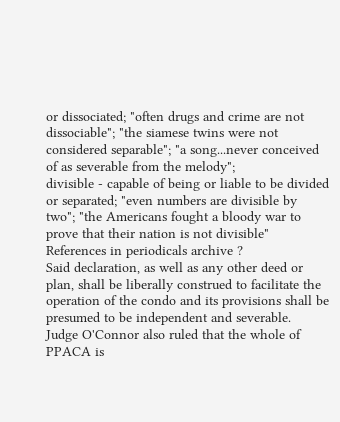or dissociated; "often drugs and crime are not dissociable"; "the siamese twins were not considered separable"; "a song...never conceived of as severable from the melody";
divisible - capable of being or liable to be divided or separated; "even numbers are divisible by two"; "the Americans fought a bloody war to prove that their nation is not divisible"
References in periodicals archive ?
Said declaration, as well as any other deed or plan, shall be liberally construed to facilitate the operation of the condo and its provisions shall be presumed to be independent and severable.
Judge O'Connor also ruled that the whole of PPACA is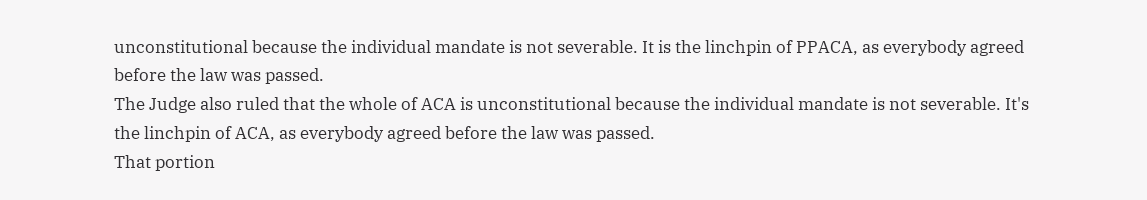unconstitutional because the individual mandate is not severable. It is the linchpin of PPACA, as everybody agreed before the law was passed.
The Judge also ruled that the whole of ACA is unconstitutional because the individual mandate is not severable. It's the linchpin of ACA, as everybody agreed before the law was passed.
That portion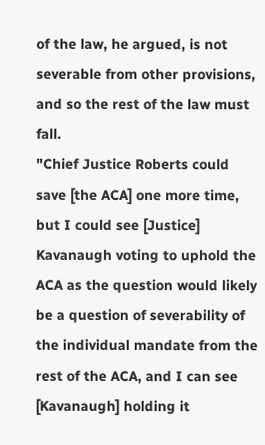of the law, he argued, is not severable from other provisions, and so the rest of the law must fall.
"Chief Justice Roberts could save [the ACA] one more time, but I could see [Justice] Kavanaugh voting to uphold the ACA as the question would likely be a question of severability of the individual mandate from the rest of the ACA, and I can see [Kavanaugh] holding it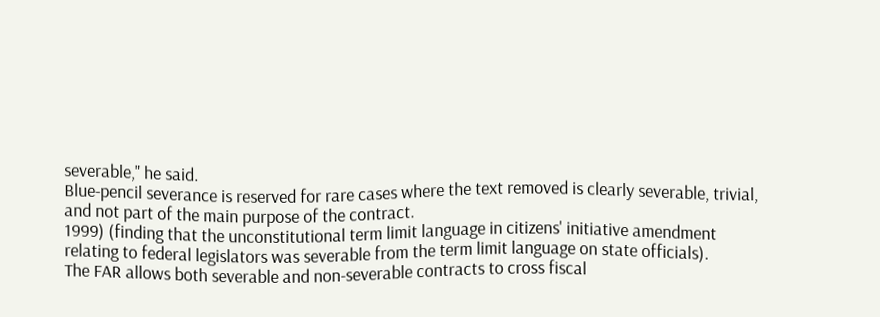severable," he said.
Blue-pencil severance is reserved for rare cases where the text removed is clearly severable, trivial, and not part of the main purpose of the contract.
1999) (finding that the unconstitutional term limit language in citizens' initiative amendment relating to federal legislators was severable from the term limit language on state officials).
The FAR allows both severable and non-severable contracts to cross fiscal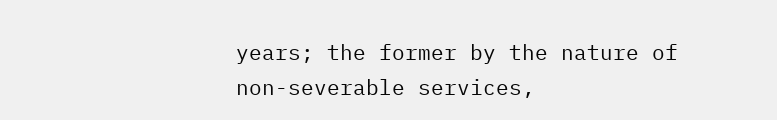years; the former by the nature of non-severable services,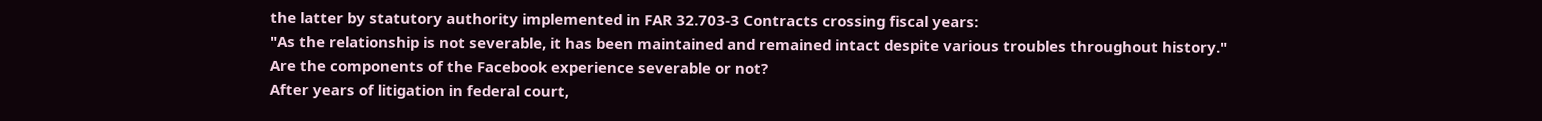the latter by statutory authority implemented in FAR 32.703-3 Contracts crossing fiscal years:
"As the relationship is not severable, it has been maintained and remained intact despite various troubles throughout history."
Are the components of the Facebook experience severable or not?
After years of litigation in federal court,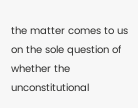the matter comes to us on the sole question of whether the unconstitutional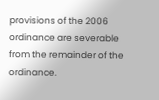provisions of the 2006 ordinance are severable from the remainder of the ordinance.